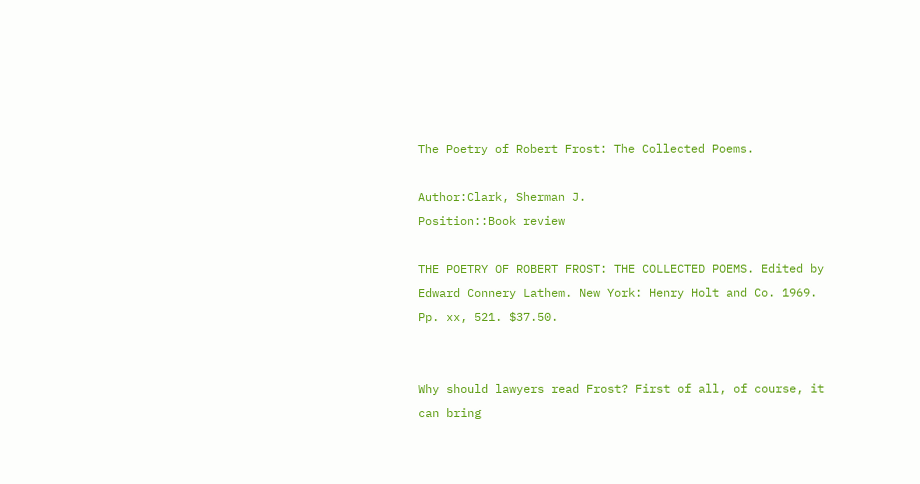The Poetry of Robert Frost: The Collected Poems.

Author:Clark, Sherman J.
Position::Book review

THE POETRY OF ROBERT FROST: THE COLLECTED POEMS. Edited by Edward Connery Lathem. New York: Henry Holt and Co. 1969. Pp. xx, 521. $37.50.


Why should lawyers read Frost? First of all, of course, it can bring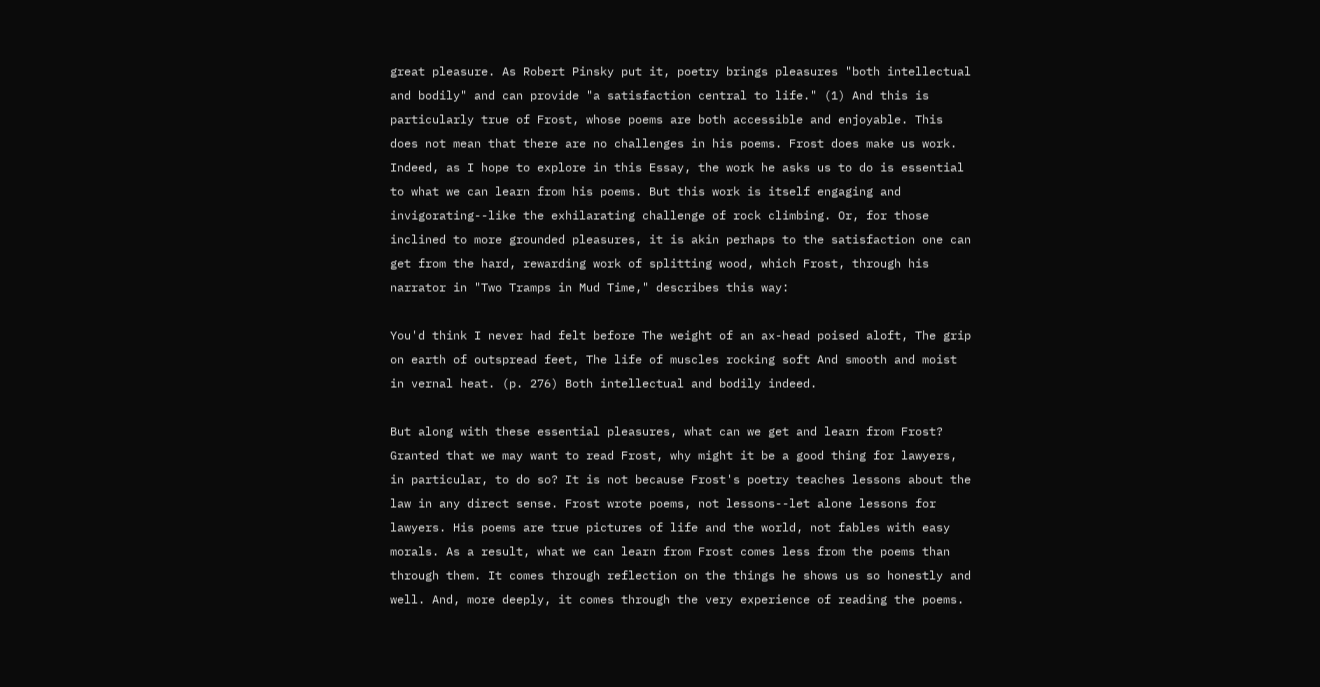great pleasure. As Robert Pinsky put it, poetry brings pleasures "both intellectual and bodily" and can provide "a satisfaction central to life." (1) And this is particularly true of Frost, whose poems are both accessible and enjoyable. This does not mean that there are no challenges in his poems. Frost does make us work. Indeed, as I hope to explore in this Essay, the work he asks us to do is essential to what we can learn from his poems. But this work is itself engaging and invigorating--like the exhilarating challenge of rock climbing. Or, for those inclined to more grounded pleasures, it is akin perhaps to the satisfaction one can get from the hard, rewarding work of splitting wood, which Frost, through his narrator in "Two Tramps in Mud Time," describes this way:

You'd think I never had felt before The weight of an ax-head poised aloft, The grip on earth of outspread feet, The life of muscles rocking soft And smooth and moist in vernal heat. (p. 276) Both intellectual and bodily indeed.

But along with these essential pleasures, what can we get and learn from Frost? Granted that we may want to read Frost, why might it be a good thing for lawyers, in particular, to do so? It is not because Frost's poetry teaches lessons about the law in any direct sense. Frost wrote poems, not lessons--let alone lessons for lawyers. His poems are true pictures of life and the world, not fables with easy morals. As a result, what we can learn from Frost comes less from the poems than through them. It comes through reflection on the things he shows us so honestly and well. And, more deeply, it comes through the very experience of reading the poems.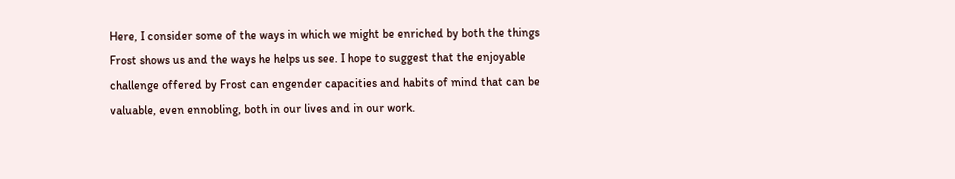Here, I consider some of the ways in which we might be enriched by both the things Frost shows us and the ways he helps us see. I hope to suggest that the enjoyable challenge offered by Frost can engender capacities and habits of mind that can be valuable, even ennobling, both in our lives and in our work.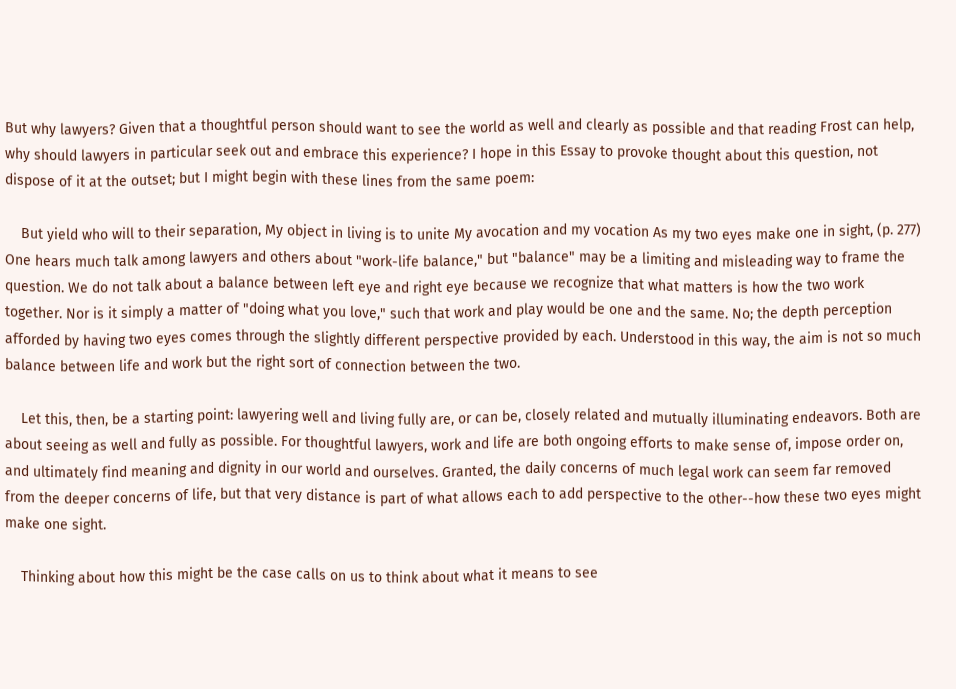But why lawyers? Given that a thoughtful person should want to see the world as well and clearly as possible and that reading Frost can help, why should lawyers in particular seek out and embrace this experience? I hope in this Essay to provoke thought about this question, not dispose of it at the outset; but I might begin with these lines from the same poem:

    But yield who will to their separation, My object in living is to unite My avocation and my vocation As my two eyes make one in sight, (p. 277) One hears much talk among lawyers and others about "work-life balance," but "balance" may be a limiting and misleading way to frame the question. We do not talk about a balance between left eye and right eye because we recognize that what matters is how the two work together. Nor is it simply a matter of "doing what you love," such that work and play would be one and the same. No; the depth perception afforded by having two eyes comes through the slightly different perspective provided by each. Understood in this way, the aim is not so much balance between life and work but the right sort of connection between the two.

    Let this, then, be a starting point: lawyering well and living fully are, or can be, closely related and mutually illuminating endeavors. Both are about seeing as well and fully as possible. For thoughtful lawyers, work and life are both ongoing efforts to make sense of, impose order on, and ultimately find meaning and dignity in our world and ourselves. Granted, the daily concerns of much legal work can seem far removed from the deeper concerns of life, but that very distance is part of what allows each to add perspective to the other--how these two eyes might make one sight.

    Thinking about how this might be the case calls on us to think about what it means to see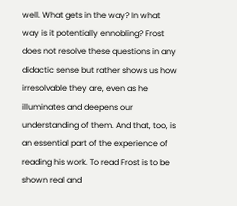well. What gets in the way? In what way is it potentially ennobling? Frost does not resolve these questions in any didactic sense but rather shows us how irresolvable they are, even as he illuminates and deepens our understanding of them. And that, too, is an essential part of the experience of reading his work. To read Frost is to be shown real and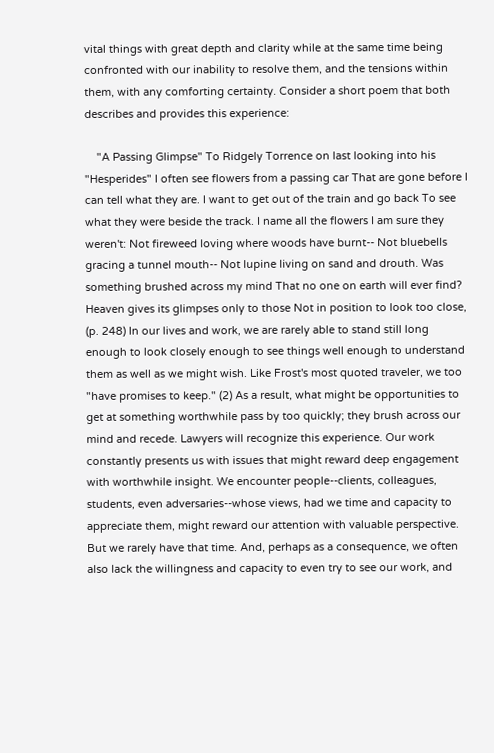vital things with great depth and clarity while at the same time being confronted with our inability to resolve them, and the tensions within them, with any comforting certainty. Consider a short poem that both describes and provides this experience:

    "A Passing Glimpse" To Ridgely Torrence on last looking into his "Hesperides" I often see flowers from a passing car That are gone before I can tell what they are. I want to get out of the train and go back To see what they were beside the track. I name all the flowers I am sure they weren't: Not fireweed loving where woods have burnt-- Not bluebells gracing a tunnel mouth-- Not lupine living on sand and drouth. Was something brushed across my mind That no one on earth will ever find? Heaven gives its glimpses only to those Not in position to look too close, (p. 248) In our lives and work, we are rarely able to stand still long enough to look closely enough to see things well enough to understand them as well as we might wish. Like Frost's most quoted traveler, we too "have promises to keep." (2) As a result, what might be opportunities to get at something worthwhile pass by too quickly; they brush across our mind and recede. Lawyers will recognize this experience. Our work constantly presents us with issues that might reward deep engagement with worthwhile insight. We encounter people--clients, colleagues, students, even adversaries--whose views, had we time and capacity to appreciate them, might reward our attention with valuable perspective. But we rarely have that time. And, perhaps as a consequence, we often also lack the willingness and capacity to even try to see our work, and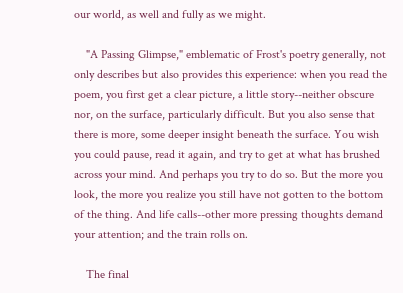our world, as well and fully as we might.

    "A Passing Glimpse," emblematic of Frost's poetry generally, not only describes but also provides this experience: when you read the poem, you first get a clear picture, a little story--neither obscure nor, on the surface, particularly difficult. But you also sense that there is more, some deeper insight beneath the surface. You wish you could pause, read it again, and try to get at what has brushed across your mind. And perhaps you try to do so. But the more you look, the more you realize you still have not gotten to the bottom of the thing. And life calls--other more pressing thoughts demand your attention; and the train rolls on.

    The final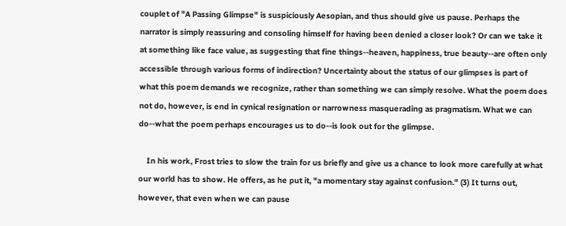couplet of "A Passing Glimpse" is suspiciously Aesopian, and thus should give us pause. Perhaps the narrator is simply reassuring and consoling himself for having been denied a closer look? Or can we take it at something like face value, as suggesting that fine things--heaven, happiness, true beauty--are often only accessible through various forms of indirection? Uncertainty about the status of our glimpses is part of what this poem demands we recognize, rather than something we can simply resolve. What the poem does not do, however, is end in cynical resignation or narrowness masquerading as pragmatism. What we can do--what the poem perhaps encourages us to do--is look out for the glimpse.

    In his work, Frost tries to slow the train for us briefly and give us a chance to look more carefully at what our world has to show. He offers, as he put it, "a momentary stay against confusion." (3) It turns out, however, that even when we can pause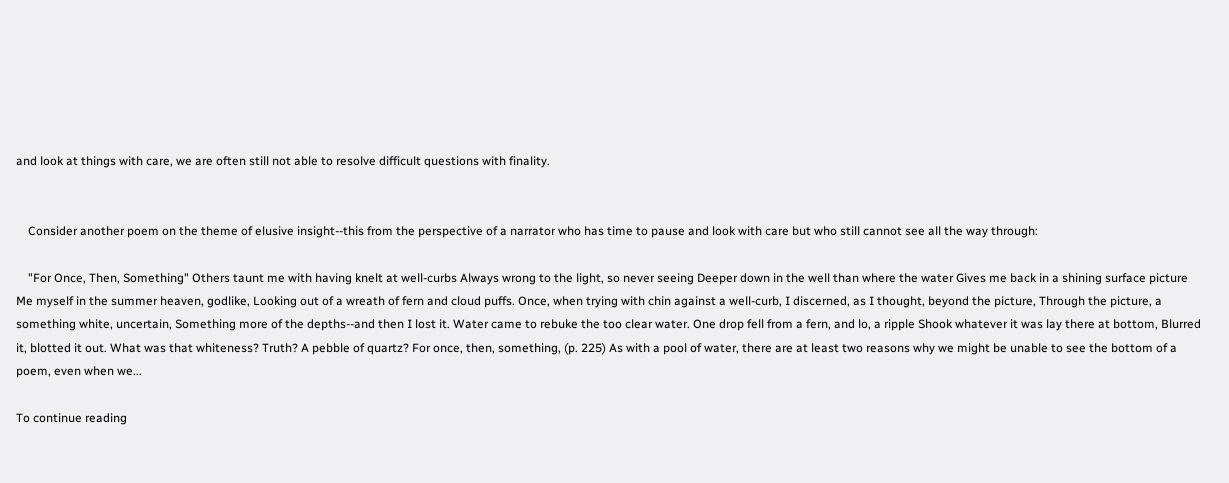and look at things with care, we are often still not able to resolve difficult questions with finality.


    Consider another poem on the theme of elusive insight--this from the perspective of a narrator who has time to pause and look with care but who still cannot see all the way through:

    "For Once, Then, Something" Others taunt me with having knelt at well-curbs Always wrong to the light, so never seeing Deeper down in the well than where the water Gives me back in a shining surface picture Me myself in the summer heaven, godlike, Looking out of a wreath of fern and cloud puffs. Once, when trying with chin against a well-curb, I discerned, as I thought, beyond the picture, Through the picture, a something white, uncertain, Something more of the depths--and then I lost it. Water came to rebuke the too clear water. One drop fell from a fern, and lo, a ripple Shook whatever it was lay there at bottom, Blurred it, blotted it out. What was that whiteness? Truth? A pebble of quartz? For once, then, something, (p. 225) As with a pool of water, there are at least two reasons why we might be unable to see the bottom of a poem, even when we...

To continue reading